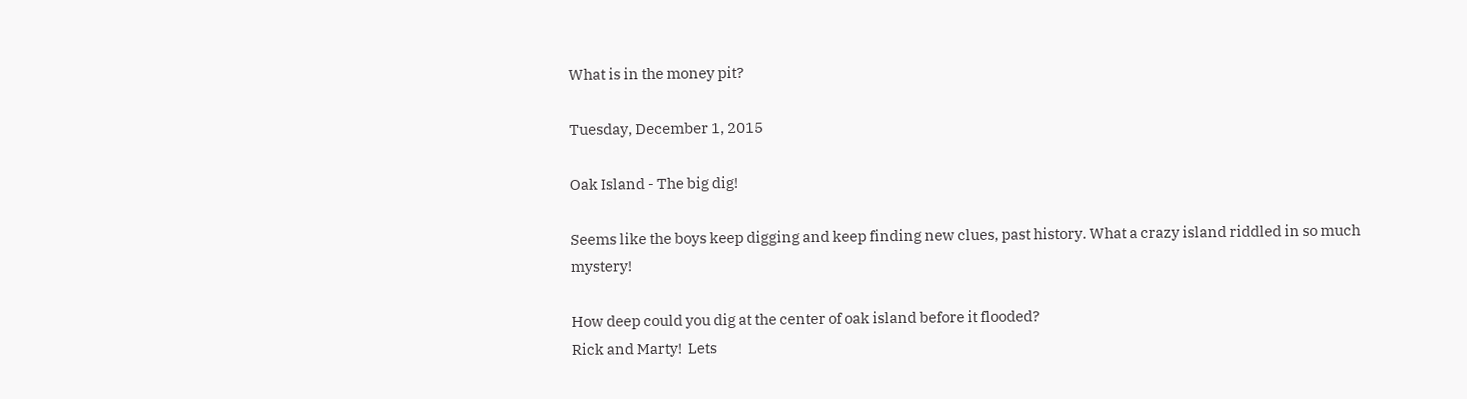What is in the money pit?

Tuesday, December 1, 2015

Oak Island - The big dig!

Seems like the boys keep digging and keep finding new clues, past history. What a crazy island riddled in so much mystery!

How deep could you dig at the center of oak island before it flooded?
Rick and Marty!  Lets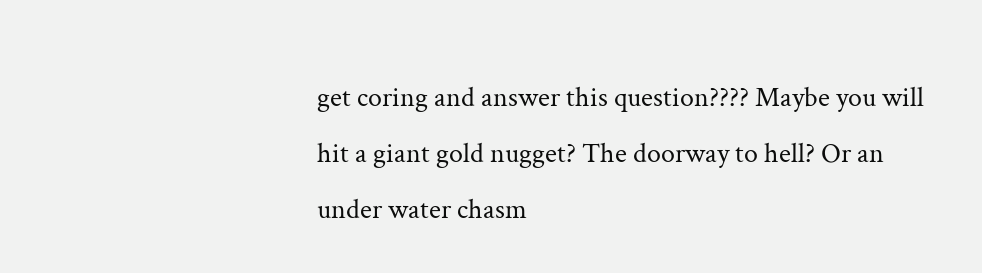get coring and answer this question???? Maybe you will hit a giant gold nugget? The doorway to hell? Or an under water chasm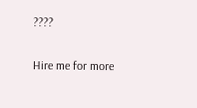????

Hire me for more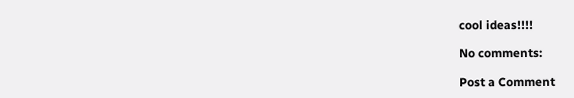cool ideas!!!!

No comments:

Post a Comment